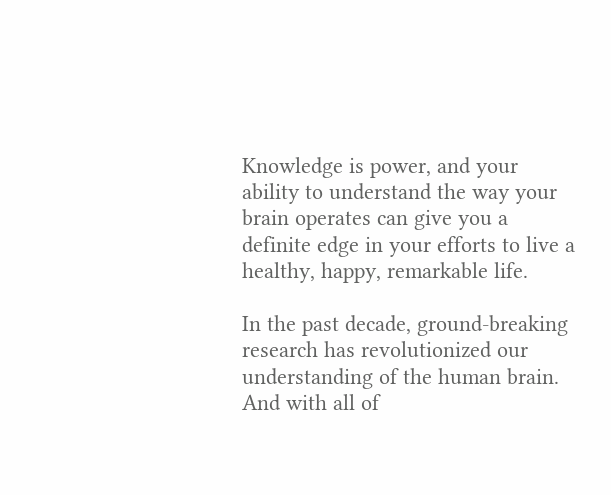Knowledge is power, and your ability to understand the way your brain operates can give you a definite edge in your efforts to live a healthy, happy, remarkable life.

In the past decade, ground-breaking research has revolutionized our understanding of the human brain. And with all of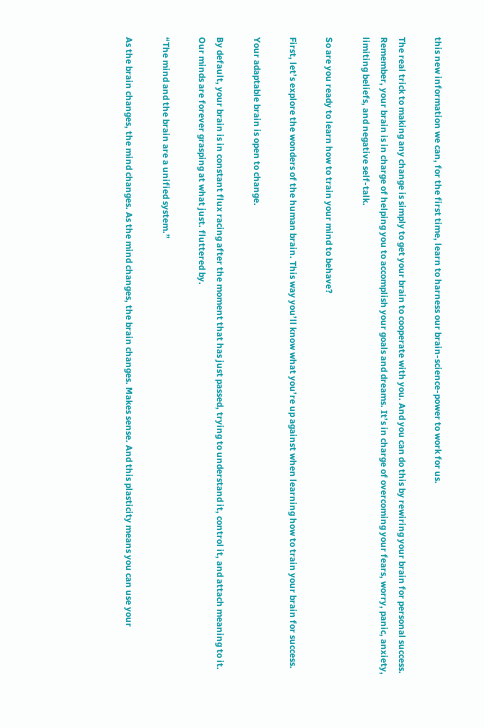this new information we can, for the first time, learn to harness our brain-science-power to work for us.

The real trick to making any change is simply to get your brain to cooperate with you. And you can do this by rewiring your brain for personal success. Remember, your brain is in charge of helping you to accomplish your goals and dreams. It’s in charge of overcoming your fears, worry, panic, anxiety,
limiting beliefs, and negative self-talk.

So are you ready to learn how to train your mind to behave?

First, let’s explore the wonders of the human brain. This way you’ll know what you’re up against when learning how to train your brain for success.

Your adaptable brain is open to change.

By default, your brain is in constant flux racing after the moment that has just passed, trying to understand it, control it, and attach meaning to it. Our minds are forever grasping at what just. fluttered by.

“The mind and the brain are a unified system.”

As the brain changes, the mind changes. As the mind changes, the brain changes. Makes sense. And this plasticity means you can use your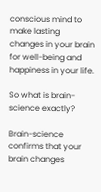conscious mind to make lasting changes in your brain for well-being and happiness in your life.

So what is brain-science exactly?

Brain-science confirms that your brain changes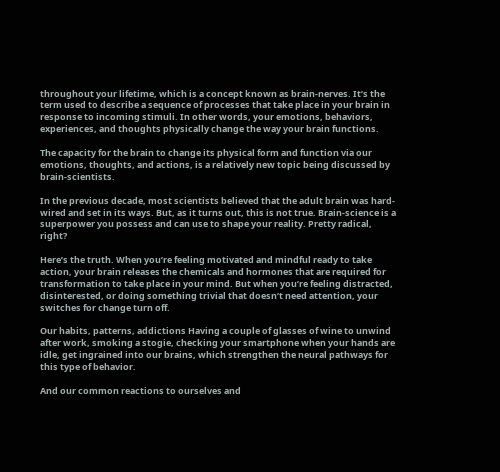throughout your lifetime, which is a concept known as brain-nerves. It’s the term used to describe a sequence of processes that take place in your brain in response to incoming stimuli. In other words, your emotions, behaviors, experiences, and thoughts physically change the way your brain functions.

The capacity for the brain to change its physical form and function via our emotions, thoughts, and actions, is a relatively new topic being discussed by brain-scientists.

In the previous decade, most scientists believed that the adult brain was hard-wired and set in its ways. But, as it turns out, this is not true. Brain-science is a superpower you possess and can use to shape your reality. Pretty radical, right?

Here’s the truth. When you’re feeling motivated and mindful ready to take action, your brain releases the chemicals and hormones that are required for transformation to take place in your mind. But when you’re feeling distracted, disinterested, or doing something trivial that doesn’t need attention, your
switches for change turn off.

Our habits, patterns, addictions Having a couple of glasses of wine to unwind after work, smoking a stogie, checking your smartphone when your hands are idle, get ingrained into our brains, which strengthen the neural pathways for this type of behavior.

And our common reactions to ourselves and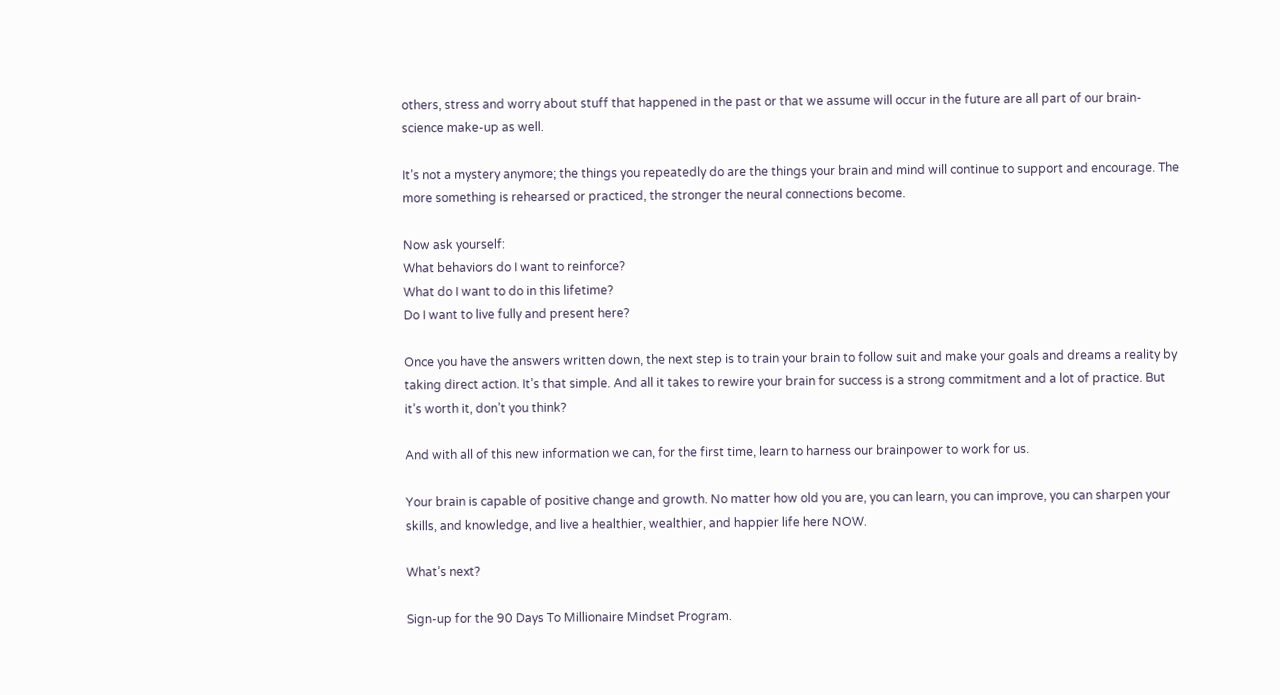others, stress and worry about stuff that happened in the past or that we assume will occur in the future are all part of our brain-science make-up as well.

It’s not a mystery anymore; the things you repeatedly do are the things your brain and mind will continue to support and encourage. The more something is rehearsed or practiced, the stronger the neural connections become.

Now ask yourself:
What behaviors do I want to reinforce?
What do I want to do in this lifetime?
Do I want to live fully and present here?

Once you have the answers written down, the next step is to train your brain to follow suit and make your goals and dreams a reality by taking direct action. It’s that simple. And all it takes to rewire your brain for success is a strong commitment and a lot of practice. But it’s worth it, don’t you think?

And with all of this new information we can, for the first time, learn to harness our brainpower to work for us.

Your brain is capable of positive change and growth. No matter how old you are, you can learn, you can improve, you can sharpen your skills, and knowledge, and live a healthier, wealthier, and happier life here NOW.

What’s next?

Sign-up for the 90 Days To Millionaire Mindset Program.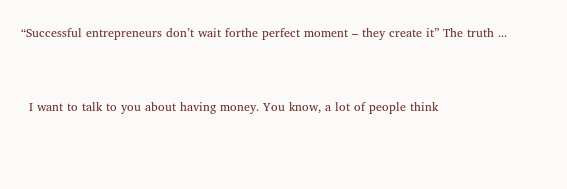“Successful entrepreneurs don’t wait forthe perfect moment – they create it” The truth ...


  I want to talk to you about having money. You know, a lot of people think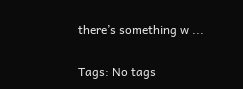there’s something w ...

Tags: No tags